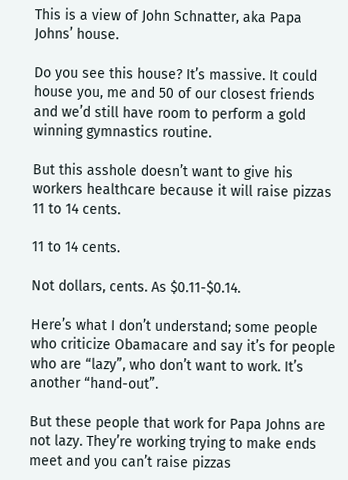This is a view of John Schnatter, aka Papa Johns’ house.

Do you see this house? It’s massive. It could house you, me and 50 of our closest friends and we’d still have room to perform a gold winning gymnastics routine.

But this asshole doesn’t want to give his workers healthcare because it will raise pizzas 11 to 14 cents.

11 to 14 cents.

Not dollars, cents. As $0.11-$0.14.

Here’s what I don’t understand; some people who criticize Obamacare and say it’s for people who are “lazy”, who don’t want to work. It’s another “hand-out”.

But these people that work for Papa Johns are not lazy. They’re working trying to make ends meet and you can’t raise pizzas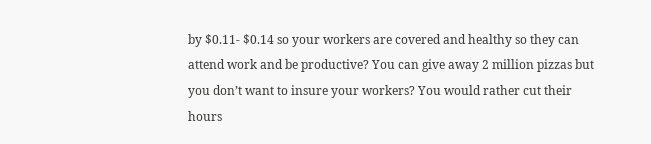by $0.11- $0.14 so your workers are covered and healthy so they can attend work and be productive? You can give away 2 million pizzas but you don’t want to insure your workers? You would rather cut their hours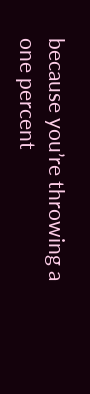because you’re throwing a one percent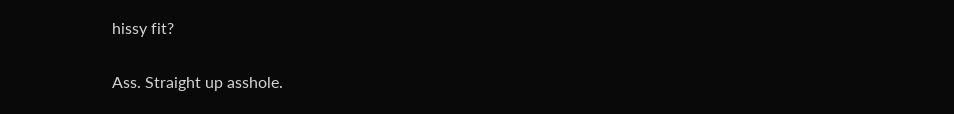hissy fit?

Ass. Straight up asshole.